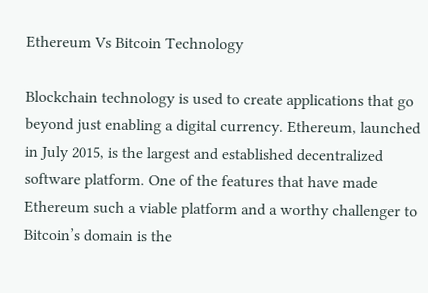Ethereum Vs Bitcoin Technology

Blockchain technology is used to create applications that go beyond just enabling a digital currency. Ethereum, launched in July 2015, is the largest and established decentralized software platform. One of the features that have made Ethereum such a viable platform and a worthy challenger to Bitcoin’s domain is the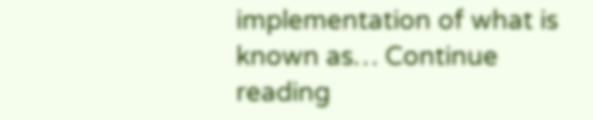implementation of what is known as… Continue reading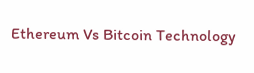Ethereum Vs Bitcoin Technology